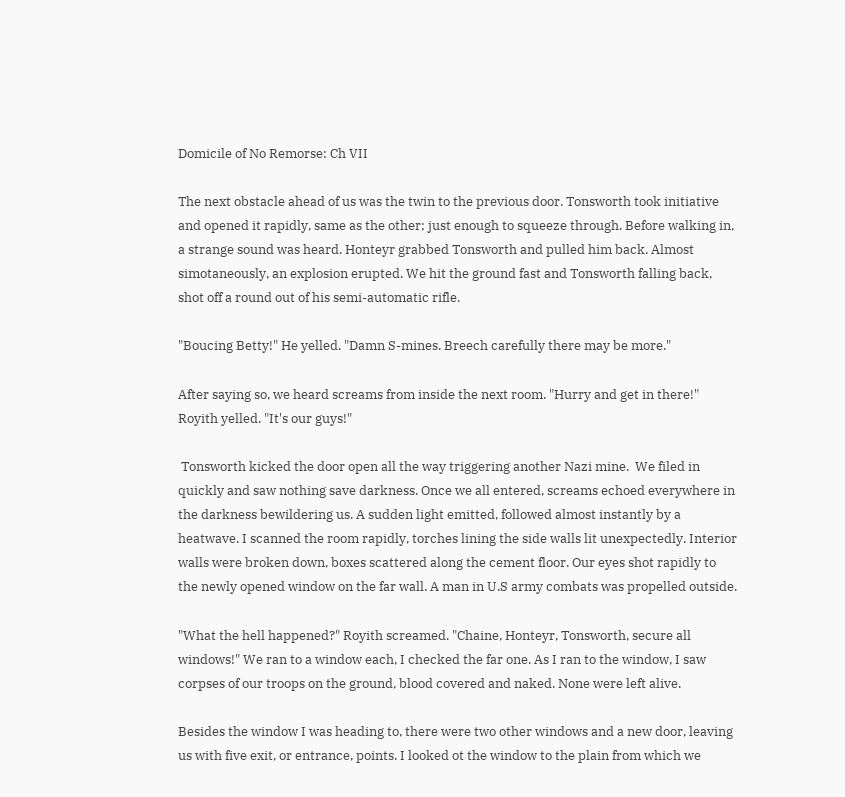Domicile of No Remorse: Ch VII

The next obstacle ahead of us was the twin to the previous door. Tonsworth took initiative and opened it rapidly, same as the other; just enough to squeeze through. Before walking in, a strange sound was heard. Honteyr grabbed Tonsworth and pulled him back. Almost simotaneously, an explosion erupted. We hit the ground fast and Tonsworth falling back, shot off a round out of his semi-automatic rifle.

"Boucing Betty!" He yelled. "Damn S-mines. Breech carefully there may be more."

After saying so, we heard screams from inside the next room. "Hurry and get in there!" Royith yelled. "It's our guys!"

 Tonsworth kicked the door open all the way triggering another Nazi mine.  We filed in quickly and saw nothing save darkness. Once we all entered, screams echoed everywhere in the darkness bewildering us. A sudden light emitted, followed almost instantly by a heatwave. I scanned the room rapidly, torches lining the side walls lit unexpectedly. Interior walls were broken down, boxes scattered along the cement floor. Our eyes shot rapidly to the newly opened window on the far wall. A man in U.S army combats was propelled outside.

"What the hell happened?" Royith screamed. "Chaine, Honteyr, Tonsworth, secure all windows!" We ran to a window each, I checked the far one. As I ran to the window, I saw corpses of our troops on the ground, blood covered and naked. None were left alive.

Besides the window I was heading to, there were two other windows and a new door, leaving us with five exit, or entrance, points. I looked ot the window to the plain from which we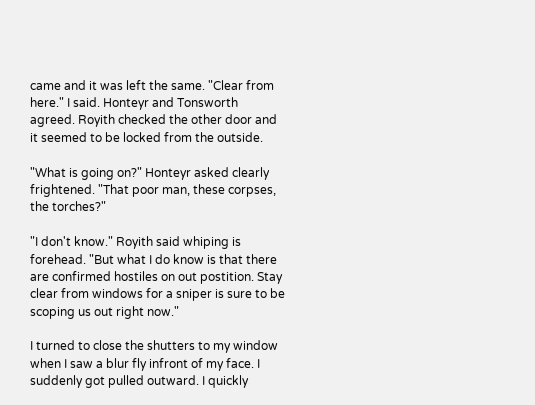came and it was left the same. "Clear from here." I said. Honteyr and Tonsworth agreed. Royith checked the other door and it seemed to be locked from the outside.

"What is going on?" Honteyr asked clearly frightened. "That poor man, these corpses, the torches?"

"I don't know." Royith said whiping is forehead. "But what I do know is that there are confirmed hostiles on out postition. Stay clear from windows for a sniper is sure to be scoping us out right now."

I turned to close the shutters to my window when I saw a blur fly infront of my face. I suddenly got pulled outward. I quickly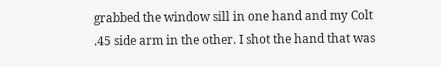grabbed the window sill in one hand and my Colt .45 side arm in the other. I shot the hand that was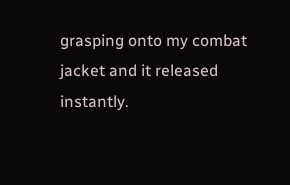grasping onto my combat jacket and it released instantly.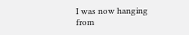I was now hanging from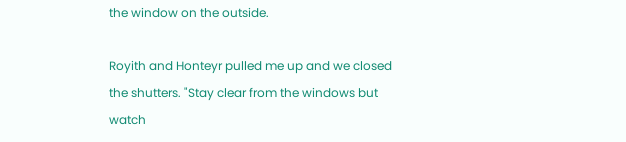the window on the outside.

Royith and Honteyr pulled me up and we closed the shutters. "Stay clear from the windows but watch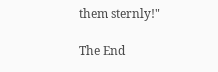them sternly!"

The End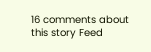16 comments about this story Feed